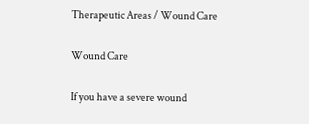Therapeutic Areas / Wound Care

Wound Care

If you have a severe wound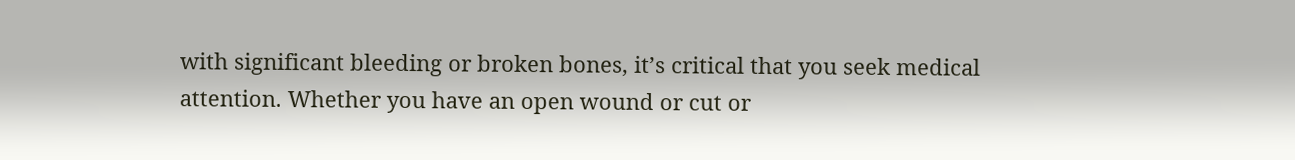with significant bleeding or broken bones, it’s critical that you seek medical attention. Whether you have an open wound or cut or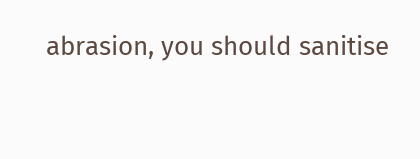abrasion, you should sanitise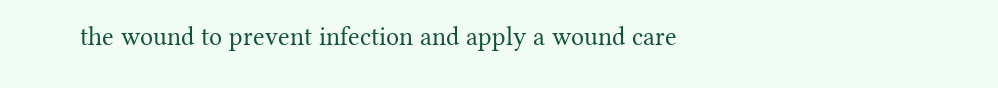the wound to prevent infection and apply a wound care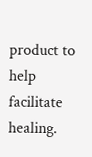product to help facilitate healing.